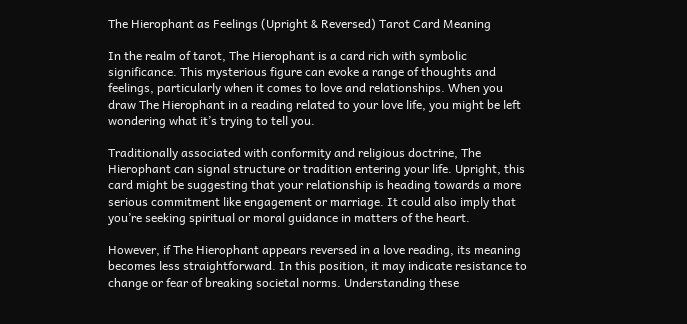The Hierophant as Feelings (Upright & Reversed) Tarot Card Meaning

In the realm of tarot, The Hierophant is a card rich with symbolic significance. This mysterious figure can evoke a range of thoughts and feelings, particularly when it comes to love and relationships. When you draw The Hierophant in a reading related to your love life, you might be left wondering what it’s trying to tell you.

Traditionally associated with conformity and religious doctrine, The Hierophant can signal structure or tradition entering your life. Upright, this card might be suggesting that your relationship is heading towards a more serious commitment like engagement or marriage. It could also imply that you’re seeking spiritual or moral guidance in matters of the heart.

However, if The Hierophant appears reversed in a love reading, its meaning becomes less straightforward. In this position, it may indicate resistance to change or fear of breaking societal norms. Understanding these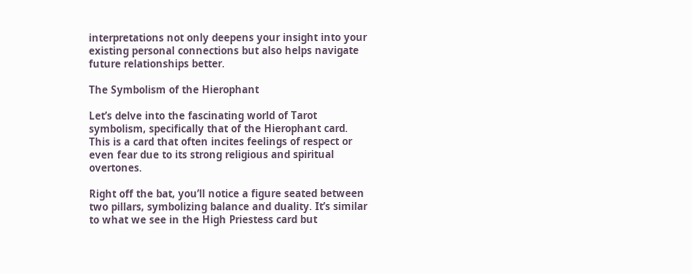interpretations not only deepens your insight into your existing personal connections but also helps navigate future relationships better.

The Symbolism of the Hierophant

Let’s delve into the fascinating world of Tarot symbolism, specifically that of the Hierophant card. This is a card that often incites feelings of respect or even fear due to its strong religious and spiritual overtones.

Right off the bat, you’ll notice a figure seated between two pillars, symbolizing balance and duality. It’s similar to what we see in the High Priestess card but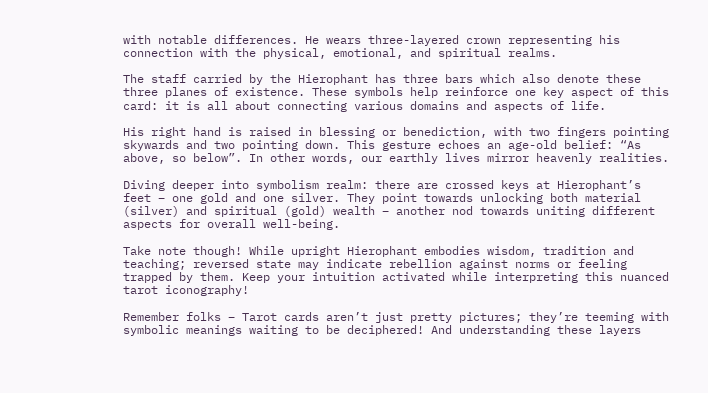with notable differences. He wears three-layered crown representing his connection with the physical, emotional, and spiritual realms.

The staff carried by the Hierophant has three bars which also denote these three planes of existence. These symbols help reinforce one key aspect of this card: it is all about connecting various domains and aspects of life.

His right hand is raised in blessing or benediction, with two fingers pointing skywards and two pointing down. This gesture echoes an age-old belief: “As above, so below”. In other words, our earthly lives mirror heavenly realities.

Diving deeper into symbolism realm: there are crossed keys at Hierophant’s feet – one gold and one silver. They point towards unlocking both material (silver) and spiritual (gold) wealth – another nod towards uniting different aspects for overall well-being.

Take note though! While upright Hierophant embodies wisdom, tradition and teaching; reversed state may indicate rebellion against norms or feeling trapped by them. Keep your intuition activated while interpreting this nuanced tarot iconography!

Remember folks – Tarot cards aren’t just pretty pictures; they’re teeming with symbolic meanings waiting to be deciphered! And understanding these layers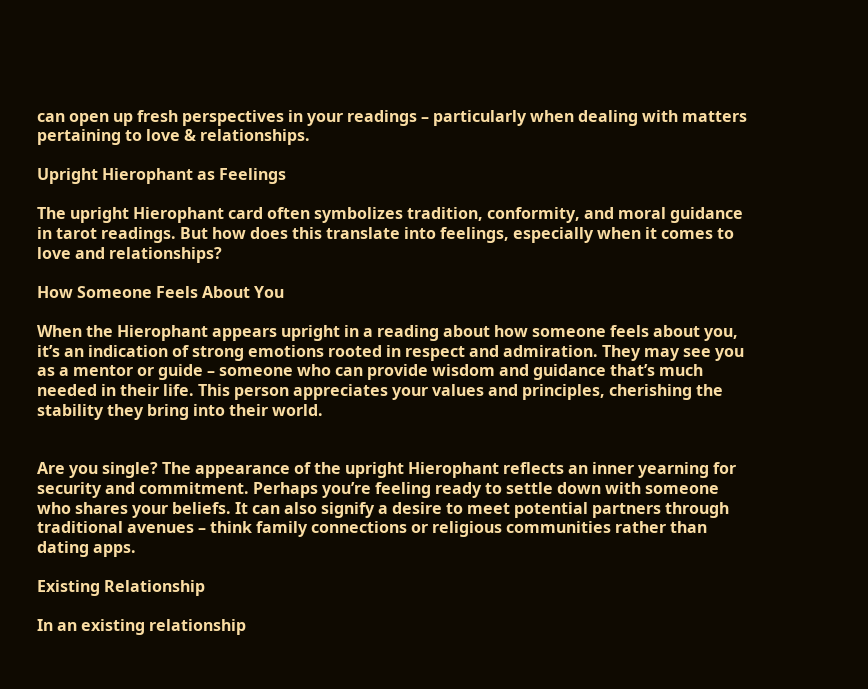can open up fresh perspectives in your readings – particularly when dealing with matters pertaining to love & relationships.

Upright Hierophant as Feelings

The upright Hierophant card often symbolizes tradition, conformity, and moral guidance in tarot readings. But how does this translate into feelings, especially when it comes to love and relationships?

How Someone Feels About You

When the Hierophant appears upright in a reading about how someone feels about you, it’s an indication of strong emotions rooted in respect and admiration. They may see you as a mentor or guide – someone who can provide wisdom and guidance that’s much needed in their life. This person appreciates your values and principles, cherishing the stability they bring into their world.


Are you single? The appearance of the upright Hierophant reflects an inner yearning for security and commitment. Perhaps you’re feeling ready to settle down with someone who shares your beliefs. It can also signify a desire to meet potential partners through traditional avenues – think family connections or religious communities rather than dating apps.

Existing Relationship

In an existing relationship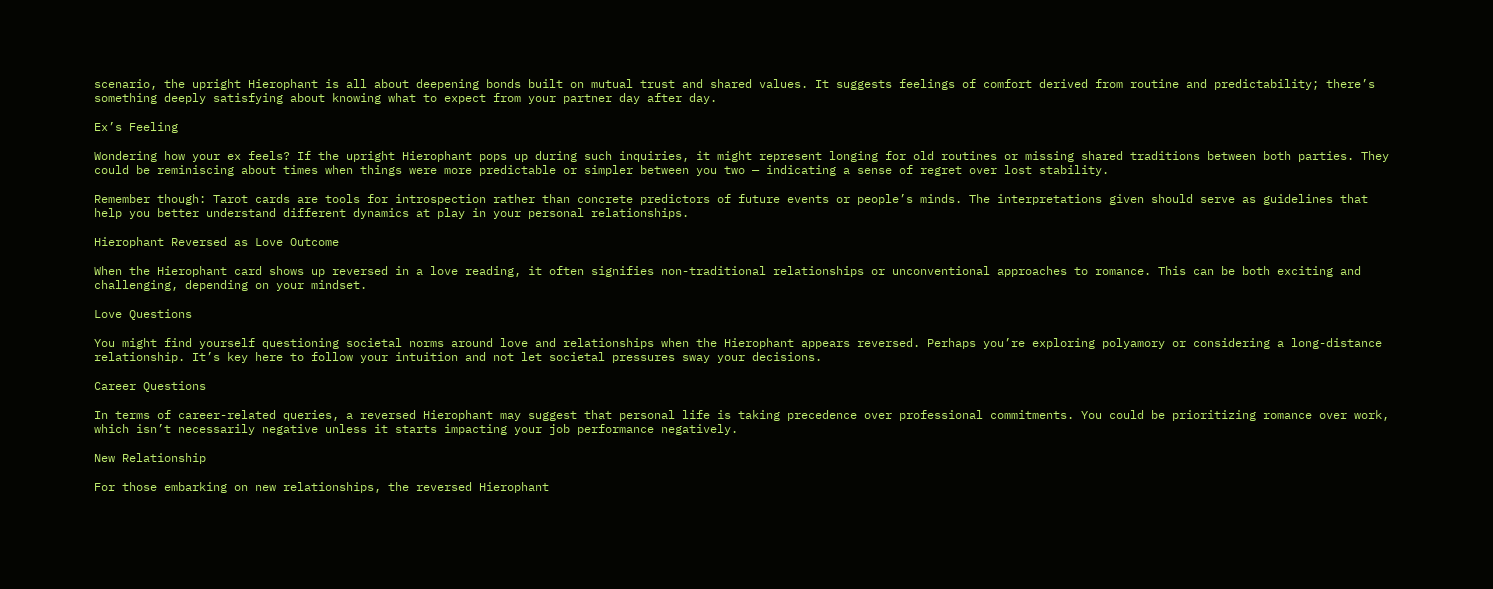scenario, the upright Hierophant is all about deepening bonds built on mutual trust and shared values. It suggests feelings of comfort derived from routine and predictability; there’s something deeply satisfying about knowing what to expect from your partner day after day.

Ex’s Feeling

Wondering how your ex feels? If the upright Hierophant pops up during such inquiries, it might represent longing for old routines or missing shared traditions between both parties. They could be reminiscing about times when things were more predictable or simpler between you two — indicating a sense of regret over lost stability.

Remember though: Tarot cards are tools for introspection rather than concrete predictors of future events or people’s minds. The interpretations given should serve as guidelines that help you better understand different dynamics at play in your personal relationships.

Hierophant Reversed as Love Outcome

When the Hierophant card shows up reversed in a love reading, it often signifies non-traditional relationships or unconventional approaches to romance. This can be both exciting and challenging, depending on your mindset.

Love Questions

You might find yourself questioning societal norms around love and relationships when the Hierophant appears reversed. Perhaps you’re exploring polyamory or considering a long-distance relationship. It’s key here to follow your intuition and not let societal pressures sway your decisions.

Career Questions

In terms of career-related queries, a reversed Hierophant may suggest that personal life is taking precedence over professional commitments. You could be prioritizing romance over work, which isn’t necessarily negative unless it starts impacting your job performance negatively.

New Relationship

For those embarking on new relationships, the reversed Hierophant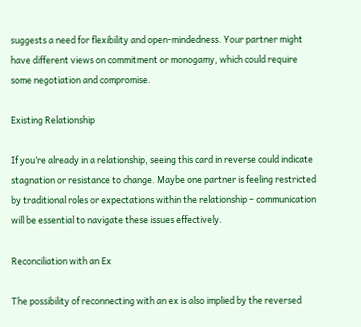suggests a need for flexibility and open-mindedness. Your partner might have different views on commitment or monogamy, which could require some negotiation and compromise.

Existing Relationship

If you’re already in a relationship, seeing this card in reverse could indicate stagnation or resistance to change. Maybe one partner is feeling restricted by traditional roles or expectations within the relationship – communication will be essential to navigate these issues effectively.

Reconciliation with an Ex

The possibility of reconnecting with an ex is also implied by the reversed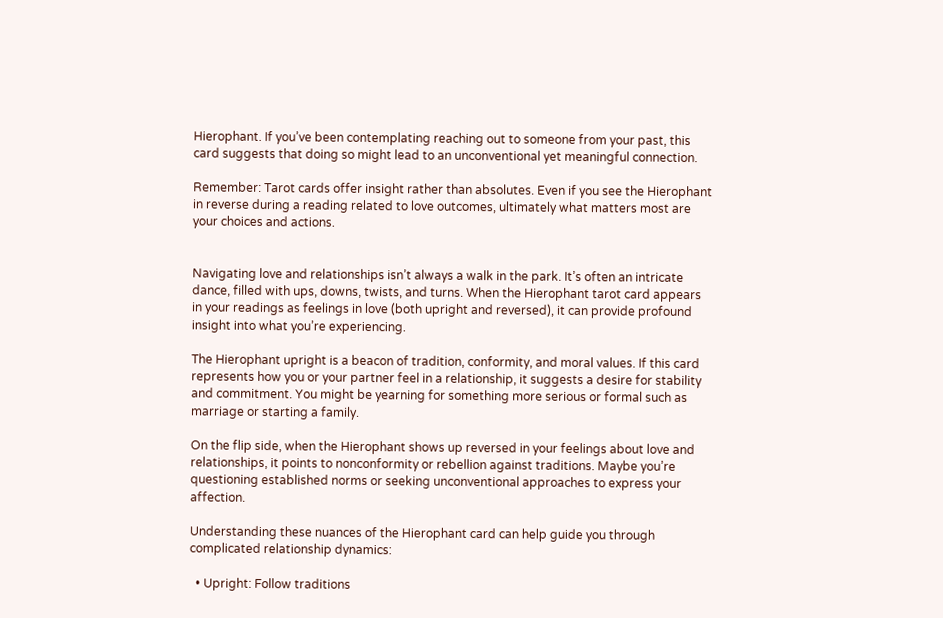Hierophant. If you’ve been contemplating reaching out to someone from your past, this card suggests that doing so might lead to an unconventional yet meaningful connection.

Remember: Tarot cards offer insight rather than absolutes. Even if you see the Hierophant in reverse during a reading related to love outcomes, ultimately what matters most are your choices and actions.


Navigating love and relationships isn’t always a walk in the park. It’s often an intricate dance, filled with ups, downs, twists, and turns. When the Hierophant tarot card appears in your readings as feelings in love (both upright and reversed), it can provide profound insight into what you’re experiencing.

The Hierophant upright is a beacon of tradition, conformity, and moral values. If this card represents how you or your partner feel in a relationship, it suggests a desire for stability and commitment. You might be yearning for something more serious or formal such as marriage or starting a family.

On the flip side, when the Hierophant shows up reversed in your feelings about love and relationships, it points to nonconformity or rebellion against traditions. Maybe you’re questioning established norms or seeking unconventional approaches to express your affection.

Understanding these nuances of the Hierophant card can help guide you through complicated relationship dynamics:

  • Upright: Follow traditions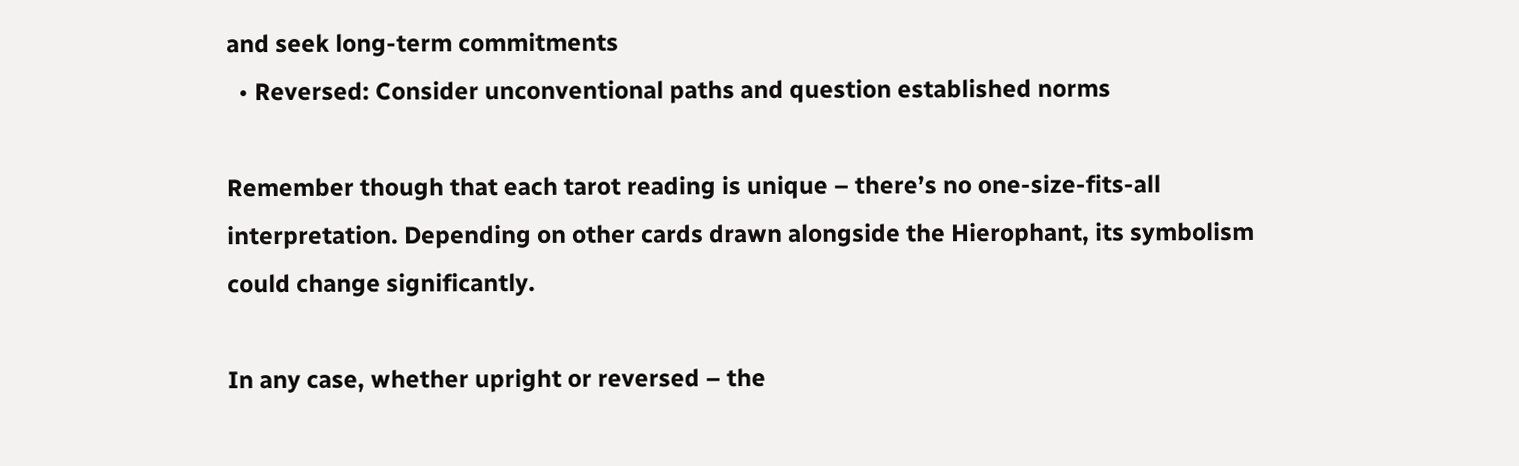and seek long-term commitments
  • Reversed: Consider unconventional paths and question established norms

Remember though that each tarot reading is unique – there’s no one-size-fits-all interpretation. Depending on other cards drawn alongside the Hierophant, its symbolism could change significantly.

In any case, whether upright or reversed – the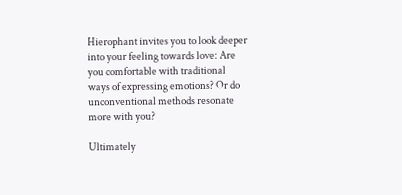Hierophant invites you to look deeper into your feeling towards love: Are you comfortable with traditional ways of expressing emotions? Or do unconventional methods resonate more with you?

Ultimately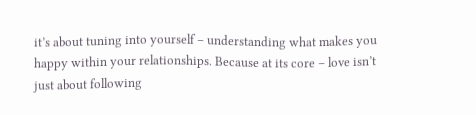it’s about tuning into yourself – understanding what makes you happy within your relationships. Because at its core – love isn’t just about following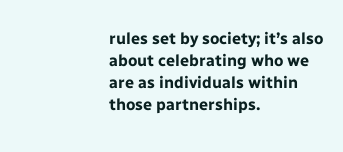rules set by society; it’s also about celebrating who we are as individuals within those partnerships.